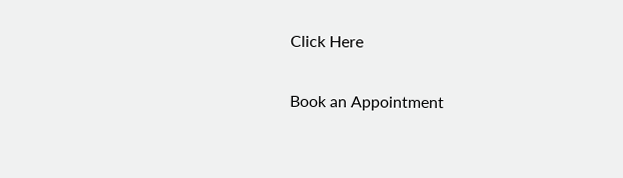Click Here

Book an Appointment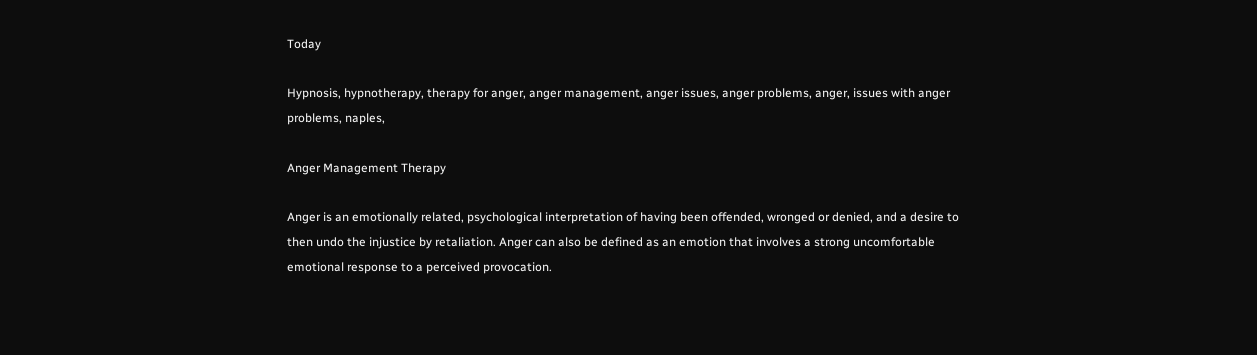Today

Hypnosis, hypnotherapy, therapy for anger, anger management, anger issues, anger problems, anger, issues with anger problems, naples,

Anger Management Therapy

Anger is an emotionally related, psychological interpretation of having been offended, wronged or denied, and a desire to then undo the injustice by retaliation. Anger can also be defined as an emotion that involves a strong uncomfortable emotional response to a perceived provocation.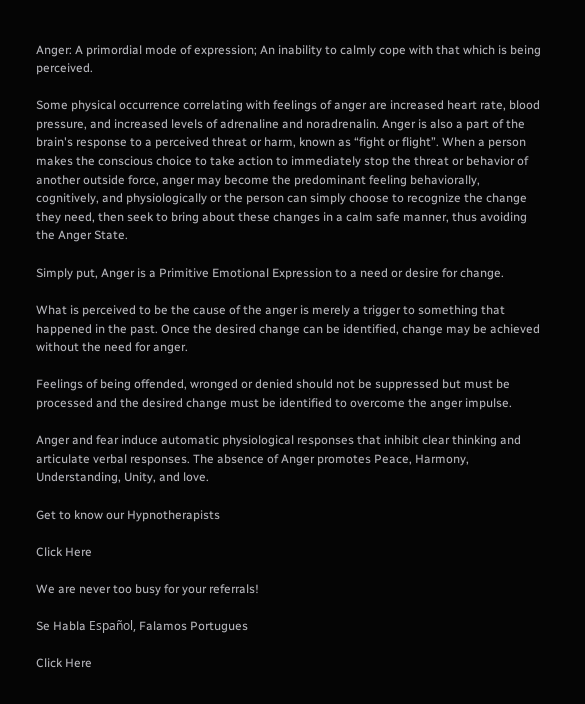Anger: A primordial mode of expression; An inability to calmly cope with that which is being perceived.

Some physical occurrence correlating with feelings of anger are increased heart rate, blood pressure, and increased levels of adrenaline and noradrenalin. Anger is also a part of the brain's response to a perceived threat or harm, known as “fight or flight”. When a person makes the conscious choice to take action to immediately stop the threat or behavior of another outside force, anger may become the predominant feeling behaviorally, cognitively, and physiologically or the person can simply choose to recognize the change they need, then seek to bring about these changes in a calm safe manner, thus avoiding the Anger State.

Simply put, Anger is a Primitive Emotional Expression to a need or desire for change.

What is perceived to be the cause of the anger is merely a trigger to something that happened in the past. Once the desired change can be identified, change may be achieved without the need for anger.

Feelings of being offended, wronged or denied should not be suppressed but must be processed and the desired change must be identified to overcome the anger impulse.

Anger and fear induce automatic physiological responses that inhibit clear thinking and articulate verbal responses. The absence of Anger promotes Peace, Harmony, Understanding, Unity, and love.

Get to know our Hypnotherapists

Click Here

We are never too busy for your referrals!

Se Habla Español, Falamos Portugues

Click Here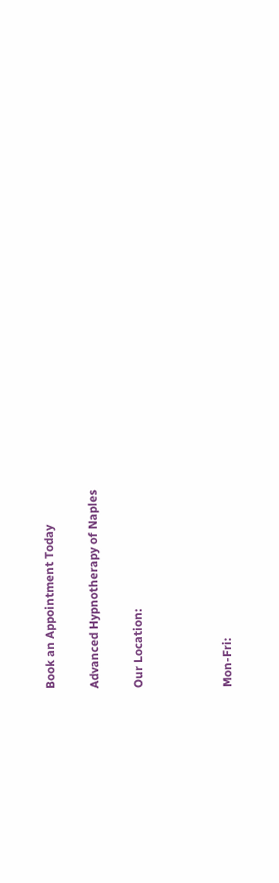Book an Appointment Today

Advanced Hypnotherapy of Naples

Our Location:



Mon-Fri: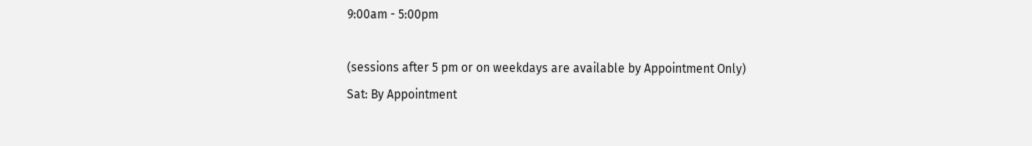9:00am - 5:00pm

(sessions after 5 pm or on weekdays are available by Appointment Only)
Sat: By Appointment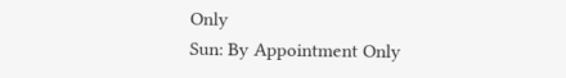Only
Sun: By Appointment Only